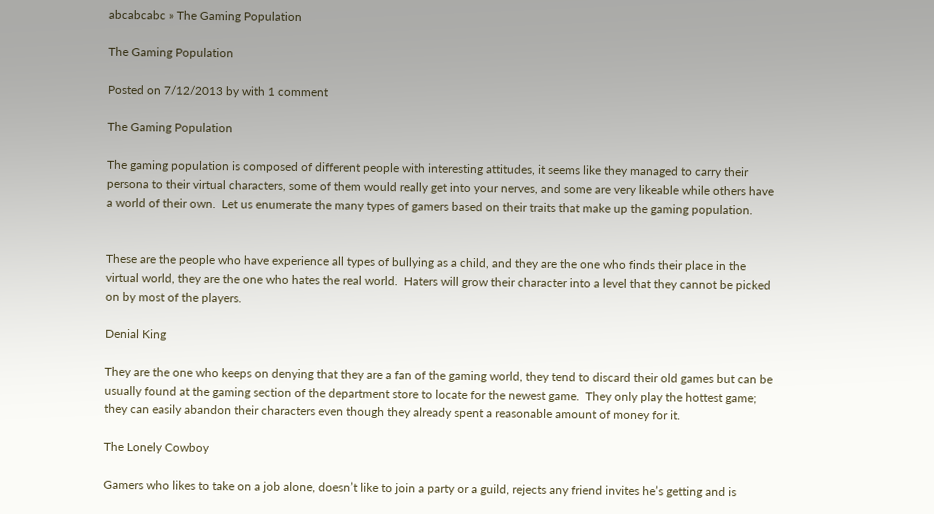abcabcabc » The Gaming Population

The Gaming Population

Posted on 7/12/2013 by with 1 comment

The Gaming Population

The gaming population is composed of different people with interesting attitudes, it seems like they managed to carry their persona to their virtual characters, some of them would really get into your nerves, and some are very likeable while others have a world of their own.  Let us enumerate the many types of gamers based on their traits that make up the gaming population.


These are the people who have experience all types of bullying as a child, and they are the one who finds their place in the virtual world, they are the one who hates the real world.  Haters will grow their character into a level that they cannot be picked on by most of the players.

Denial King

They are the one who keeps on denying that they are a fan of the gaming world, they tend to discard their old games but can be usually found at the gaming section of the department store to locate for the newest game.  They only play the hottest game; they can easily abandon their characters even though they already spent a reasonable amount of money for it.

The Lonely Cowboy

Gamers who likes to take on a job alone, doesn’t like to join a party or a guild, rejects any friend invites he’s getting and is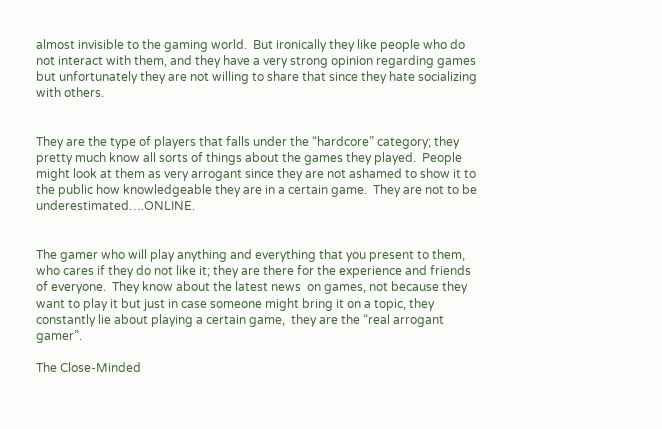almost invisible to the gaming world.  But ironically they like people who do not interact with them, and they have a very strong opinion regarding games but unfortunately they are not willing to share that since they hate socializing with others.


They are the type of players that falls under the “hardcore” category; they pretty much know all sorts of things about the games they played.  People might look at them as very arrogant since they are not ashamed to show it to the public how knowledgeable they are in a certain game.  They are not to be underestimated….ONLINE.


The gamer who will play anything and everything that you present to them, who cares if they do not like it; they are there for the experience and friends of everyone.  They know about the latest news  on games, not because they want to play it but just in case someone might bring it on a topic, they constantly lie about playing a certain game,  they are the “real arrogant gamer”.

The Close-Minded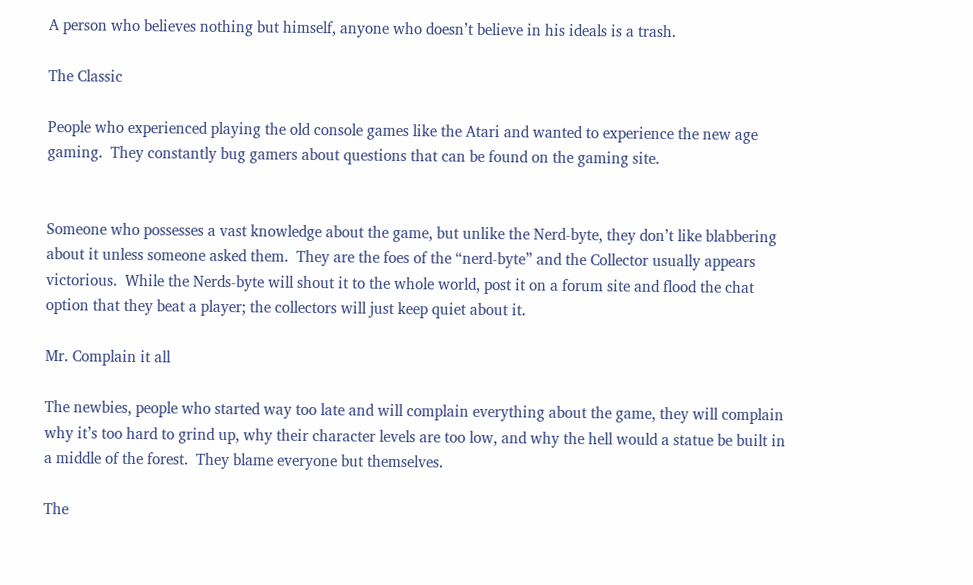A person who believes nothing but himself, anyone who doesn’t believe in his ideals is a trash.

The Classic

People who experienced playing the old console games like the Atari and wanted to experience the new age gaming.  They constantly bug gamers about questions that can be found on the gaming site.


Someone who possesses a vast knowledge about the game, but unlike the Nerd-byte, they don’t like blabbering about it unless someone asked them.  They are the foes of the “nerd-byte” and the Collector usually appears victorious.  While the Nerds-byte will shout it to the whole world, post it on a forum site and flood the chat option that they beat a player; the collectors will just keep quiet about it.

Mr. Complain it all

The newbies, people who started way too late and will complain everything about the game, they will complain why it’s too hard to grind up, why their character levels are too low, and why the hell would a statue be built in a middle of the forest.  They blame everyone but themselves.

The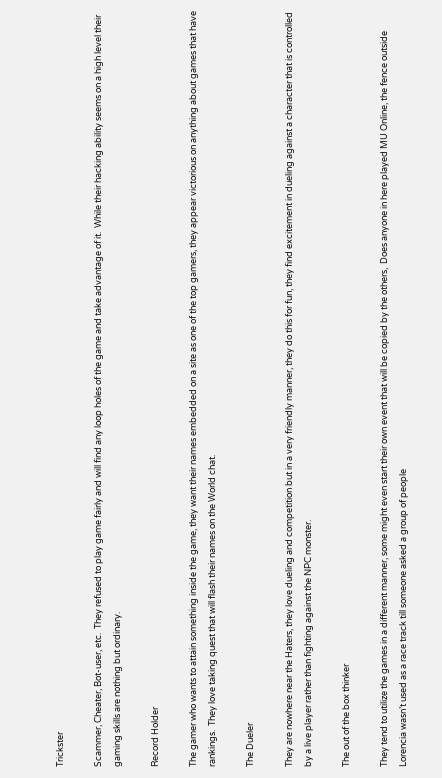Trickster

Scammer, Cheater, Bot-user, etc.  They refused to play game fairly and will find any loop holes of the game and take advantage of it.  While their hacking ability seems on a high level their gaming skills are nothing but ordinary.

Record Holder

The gamer who wants to attain something inside the game, they want their names embedded on a site as one of the top gamers, they appear victorious on anything about games that have rankings.  They love taking quest that will flash their names on the World chat.

The Dueler

They are nowhere near the Haters, they love dueling and competition but in a very friendly manner, they do this for fun, they find excitement in dueling against a character that is controlled by a live player rather than fighting against the NPC monster.

The out of the box thinker

They tend to utilize the games in a different manner, some might even start their own event that will be copied by the others,  Does anyone in here played MU Online, the fence outside Lorencia wasn’t used as a race track till someone asked a group of people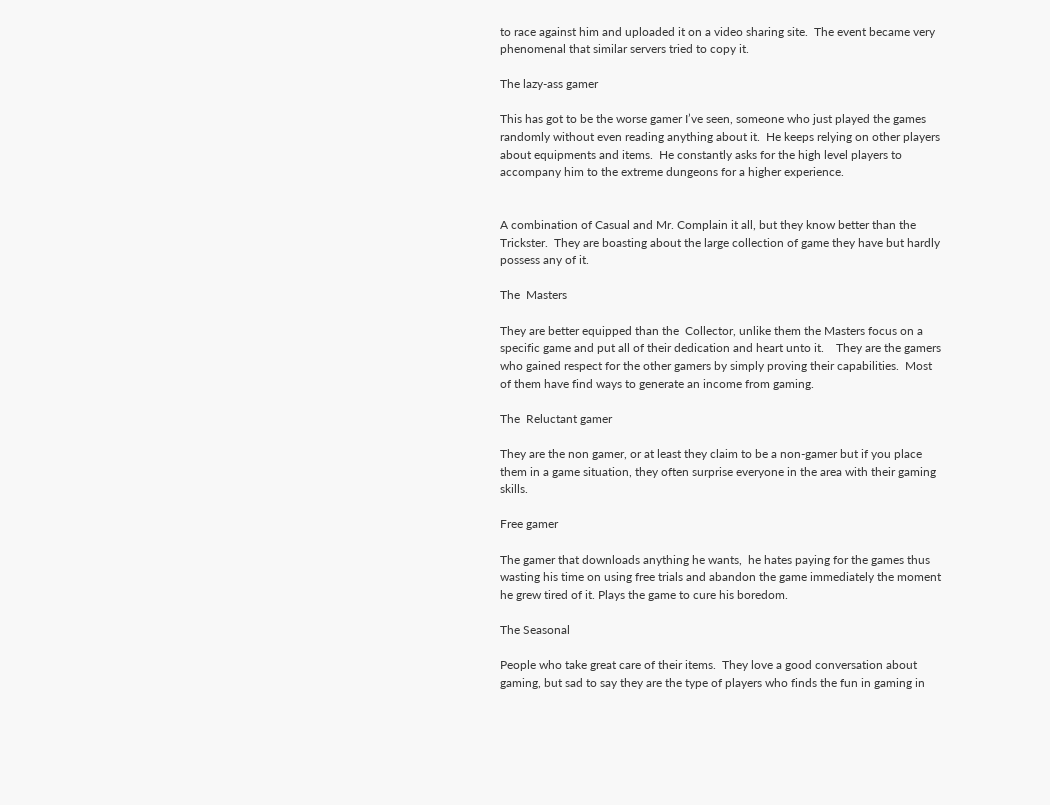to race against him and uploaded it on a video sharing site.  The event became very phenomenal that similar servers tried to copy it.

The lazy-ass gamer

This has got to be the worse gamer I’ve seen, someone who just played the games randomly without even reading anything about it.  He keeps relying on other players about equipments and items.  He constantly asks for the high level players to accompany him to the extreme dungeons for a higher experience.


A combination of Casual and Mr. Complain it all, but they know better than the Trickster.  They are boasting about the large collection of game they have but hardly possess any of it.

The  Masters

They are better equipped than the  Collector, unlike them the Masters focus on a specific game and put all of their dedication and heart unto it.    They are the gamers who gained respect for the other gamers by simply proving their capabilities.  Most of them have find ways to generate an income from gaming.

The  Reluctant gamer

They are the non gamer, or at least they claim to be a non-gamer but if you place them in a game situation, they often surprise everyone in the area with their gaming skills.

Free gamer

The gamer that downloads anything he wants,  he hates paying for the games thus wasting his time on using free trials and abandon the game immediately the moment he grew tired of it. Plays the game to cure his boredom.

The Seasonal

People who take great care of their items.  They love a good conversation about gaming, but sad to say they are the type of players who finds the fun in gaming in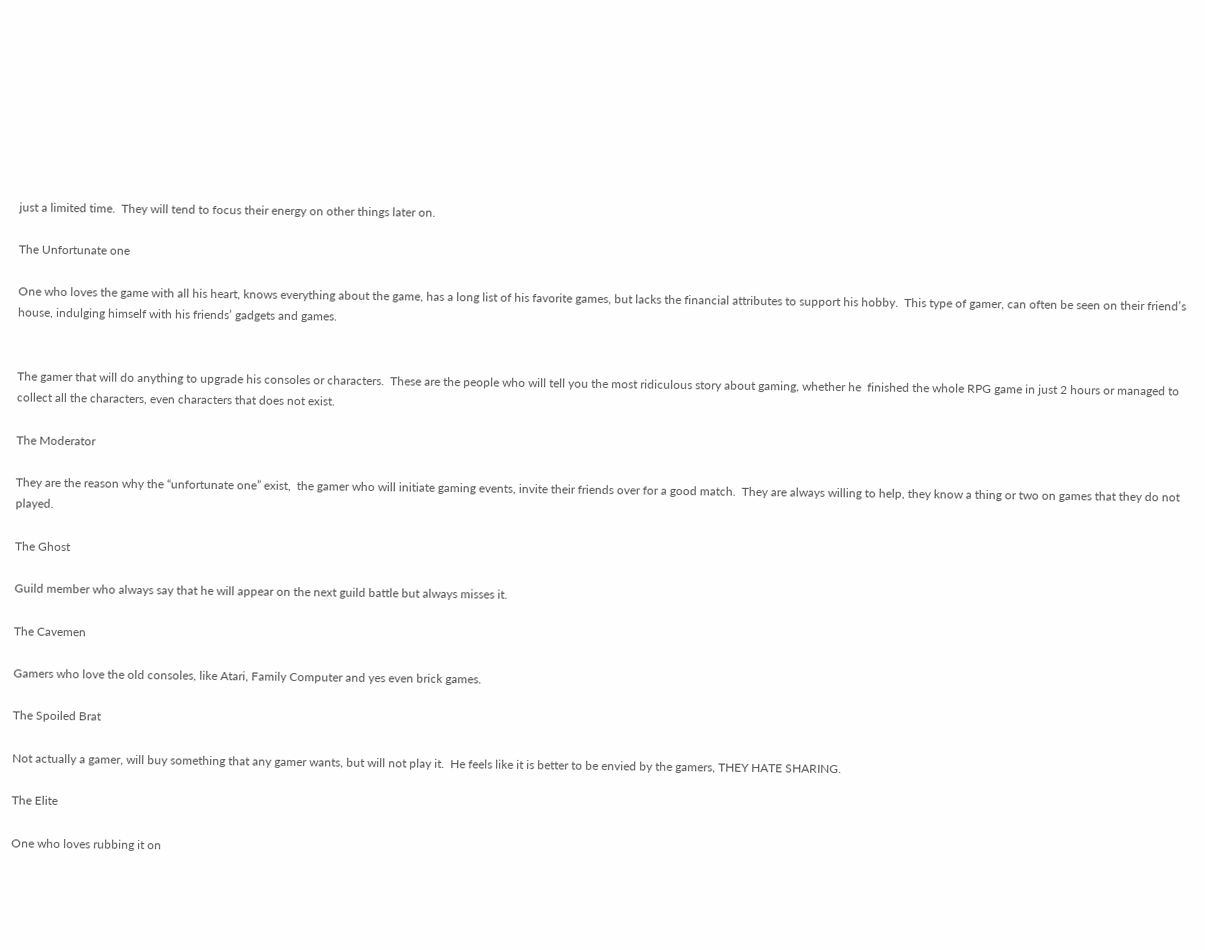just a limited time.  They will tend to focus their energy on other things later on.

The Unfortunate one

One who loves the game with all his heart, knows everything about the game, has a long list of his favorite games, but lacks the financial attributes to support his hobby.  This type of gamer, can often be seen on their friend’s house, indulging himself with his friends’ gadgets and games.


The gamer that will do anything to upgrade his consoles or characters.  These are the people who will tell you the most ridiculous story about gaming, whether he  finished the whole RPG game in just 2 hours or managed to collect all the characters, even characters that does not exist.

The Moderator

They are the reason why the “unfortunate one” exist,  the gamer who will initiate gaming events, invite their friends over for a good match.  They are always willing to help, they know a thing or two on games that they do not played.

The Ghost

Guild member who always say that he will appear on the next guild battle but always misses it.

The Cavemen

Gamers who love the old consoles, like Atari, Family Computer and yes even brick games.

The Spoiled Brat

Not actually a gamer, will buy something that any gamer wants, but will not play it.  He feels like it is better to be envied by the gamers, THEY HATE SHARING.

The Elite

One who loves rubbing it on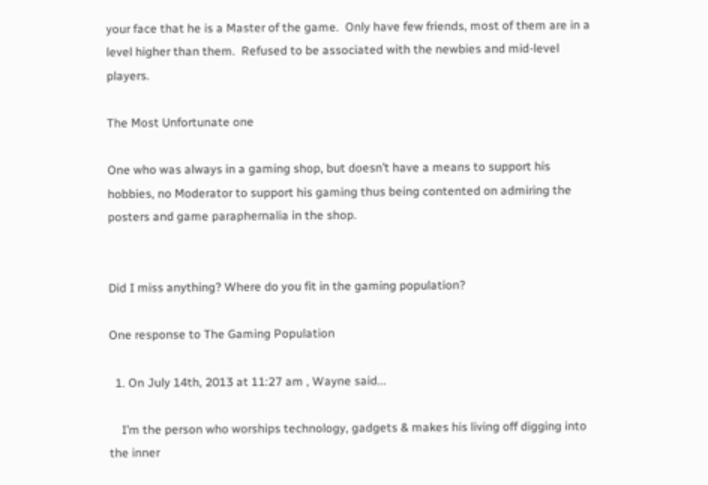your face that he is a Master of the game.  Only have few friends, most of them are in a level higher than them.  Refused to be associated with the newbies and mid-level players.

The Most Unfortunate one

One who was always in a gaming shop, but doesn’t have a means to support his hobbies, no Moderator to support his gaming thus being contented on admiring the posters and game paraphernalia in the shop.


Did I miss anything? Where do you fit in the gaming population?

One response to The Gaming Population

  1. On July 14th, 2013 at 11:27 am , Wayne said...

    I’m the person who worships technology, gadgets & makes his living off digging into the inner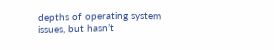depths of operating system issues, but hasn’t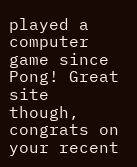played a computer game since Pong! Great site though, congrats on your recent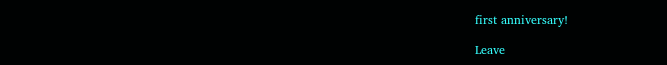first anniversary!

Leave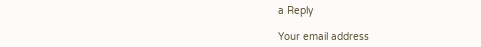a Reply

Your email address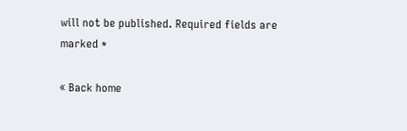will not be published. Required fields are marked *

« Back home